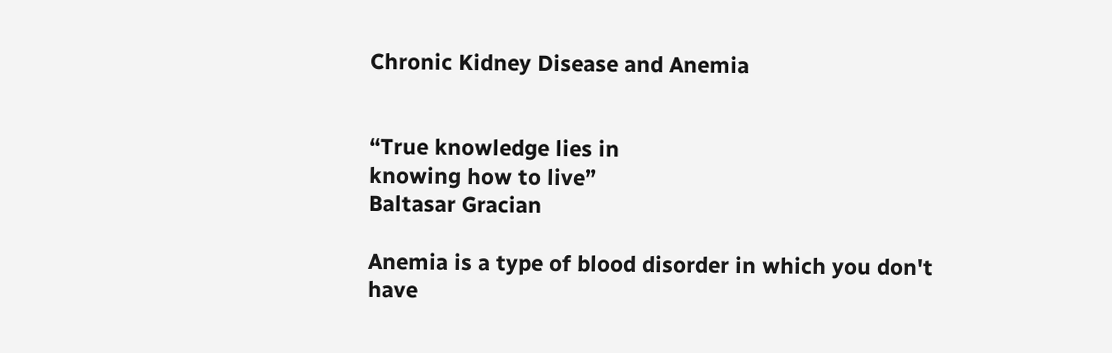Chronic Kidney Disease and Anemia


“True knowledge lies in
knowing how to live”
Baltasar Gracian

Anemia is a type of blood disorder in which you don't have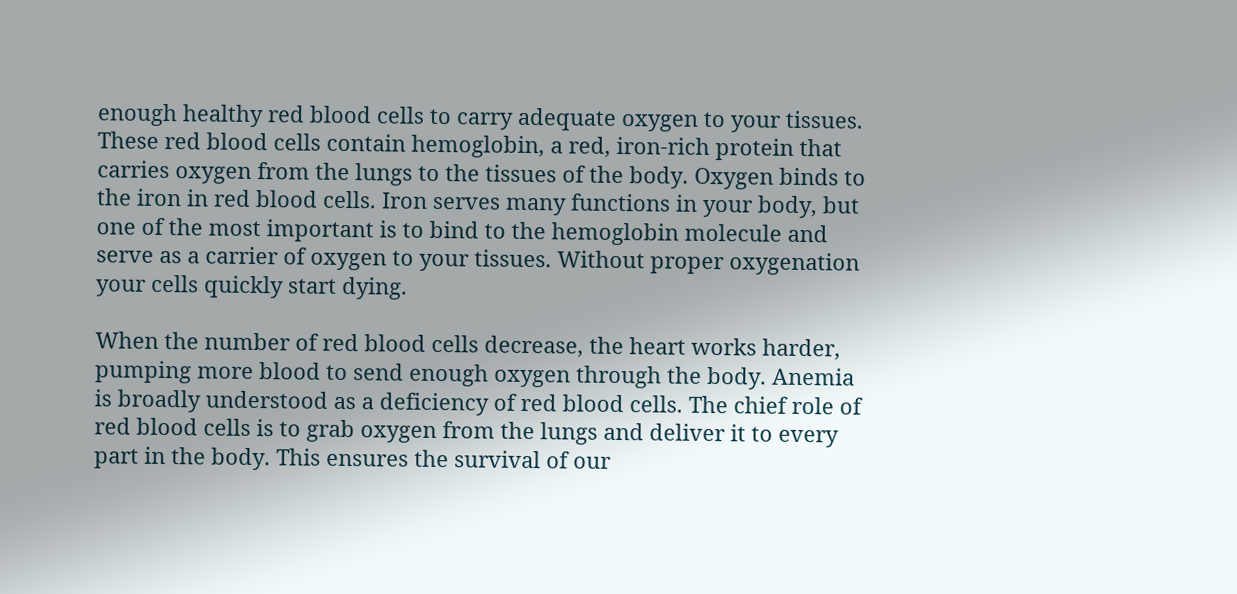enough healthy red blood cells to carry adequate oxygen to your tissues. These red blood cells contain hemoglobin, a red, iron-rich protein that carries oxygen from the lungs to the tissues of the body. Oxygen binds to the iron in red blood cells. Iron serves many functions in your body, but one of the most important is to bind to the hemoglobin molecule and serve as a carrier of oxygen to your tissues. Without proper oxygenation your cells quickly start dying.

When the number of red blood cells decrease, the heart works harder, pumping more blood to send enough oxygen through the body. Anemia is broadly understood as a deficiency of red blood cells. The chief role of red blood cells is to grab oxygen from the lungs and deliver it to every part in the body. This ensures the survival of our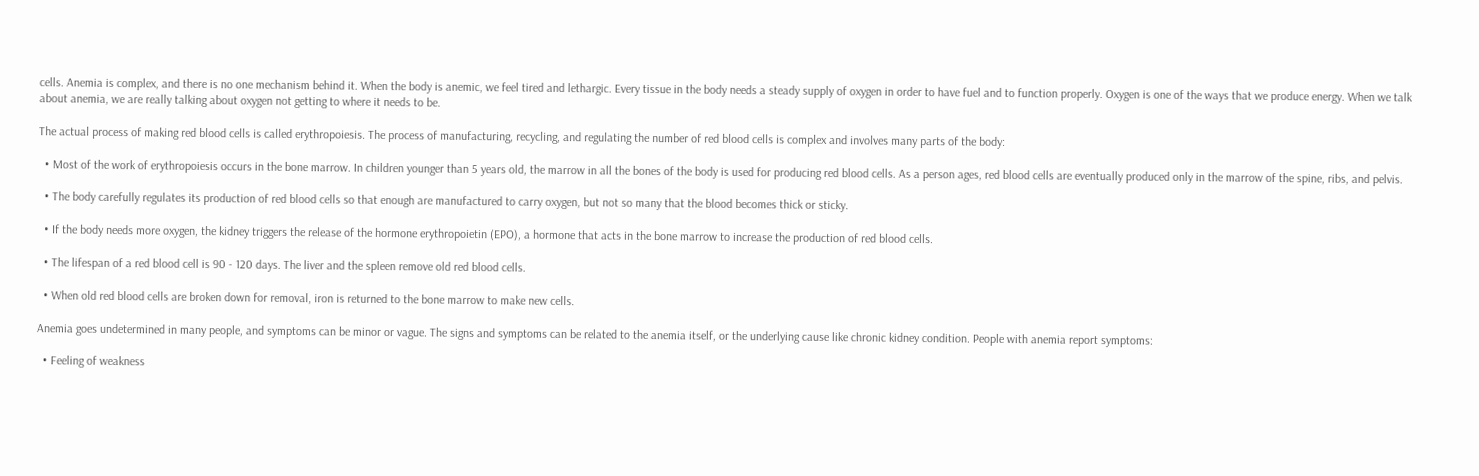cells. Anemia is complex, and there is no one mechanism behind it. When the body is anemic, we feel tired and lethargic. Every tissue in the body needs a steady supply of oxygen in order to have fuel and to function properly. Oxygen is one of the ways that we produce energy. When we talk about anemia, we are really talking about oxygen not getting to where it needs to be.

The actual process of making red blood cells is called erythropoiesis. The process of manufacturing, recycling, and regulating the number of red blood cells is complex and involves many parts of the body:

  • Most of the work of erythropoiesis occurs in the bone marrow. In children younger than 5 years old, the marrow in all the bones of the body is used for producing red blood cells. As a person ages, red blood cells are eventually produced only in the marrow of the spine, ribs, and pelvis.

  • The body carefully regulates its production of red blood cells so that enough are manufactured to carry oxygen, but not so many that the blood becomes thick or sticky.

  • If the body needs more oxygen, the kidney triggers the release of the hormone erythropoietin (EPO), a hormone that acts in the bone marrow to increase the production of red blood cells.

  • The lifespan of a red blood cell is 90 - 120 days. The liver and the spleen remove old red blood cells.

  • When old red blood cells are broken down for removal, iron is returned to the bone marrow to make new cells.

Anemia goes undetermined in many people, and symptoms can be minor or vague. The signs and symptoms can be related to the anemia itself, or the underlying cause like chronic kidney condition. People with anemia report symptoms:

  • Feeling of weakness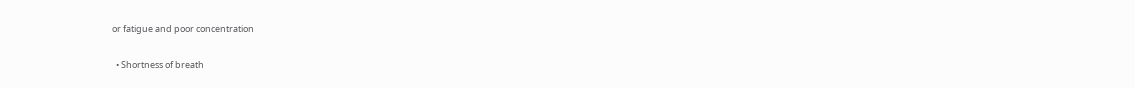or fatigue and poor concentration

  • Shortness of breath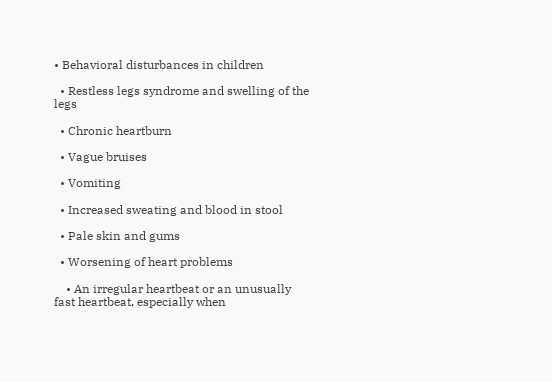• Behavioral disturbances in children

  • Restless legs syndrome and swelling of the legs

  • Chronic heartburn

  • Vague bruises

  • Vomiting

  • Increased sweating and blood in stool

  • Pale skin and gums

  • Worsening of heart problems

    • An irregular heartbeat or an unusually fast heartbeat, especially when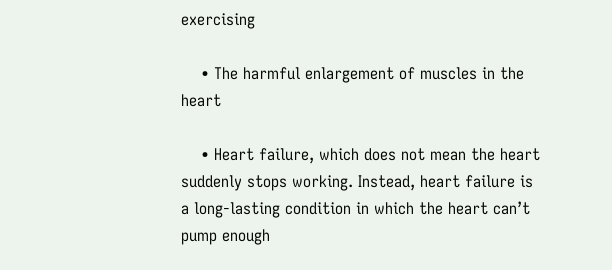exercising

    • The harmful enlargement of muscles in the heart

    • Heart failure, which does not mean the heart suddenly stops working. Instead, heart failure is a long-lasting condition in which the heart can’t pump enough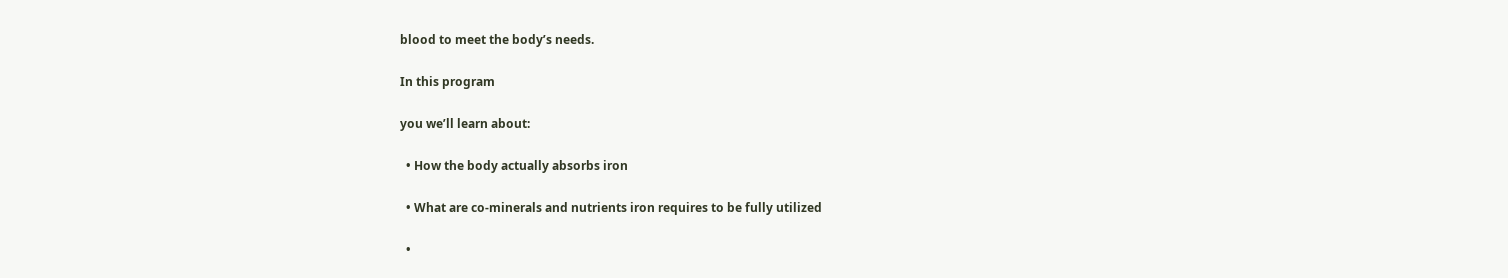blood to meet the body’s needs.

In this program

you we’ll learn about:

  • How the body actually absorbs iron

  • What are co-minerals and nutrients iron requires to be fully utilized

  •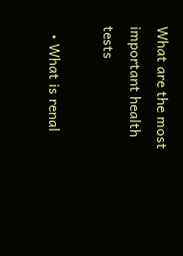What are the most important health tests

  • What is renal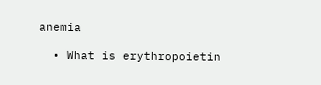anemia

  • What is erythropoietin